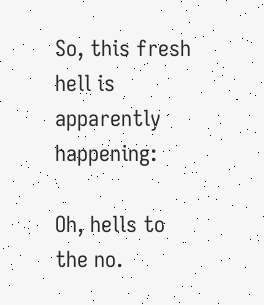So, this fresh hell is apparently happening:

Oh, hells to the no.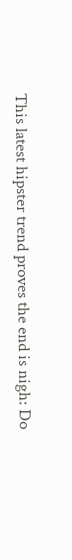This latest hipster trend proves the end is nigh: Do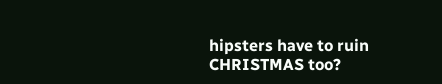hipsters have to ruin CHRISTMAS too?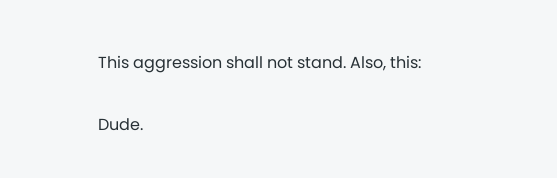This aggression shall not stand. Also, this:

Dude.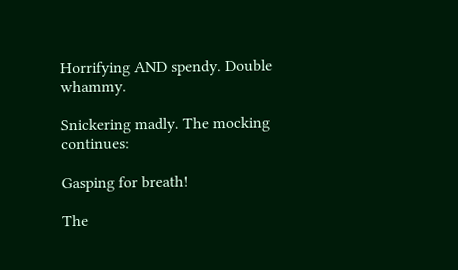Horrifying AND spendy. Double whammy.

Snickering madly. The mocking continues:

Gasping for breath!

The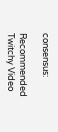consensus:

Recommended Twitchy Video